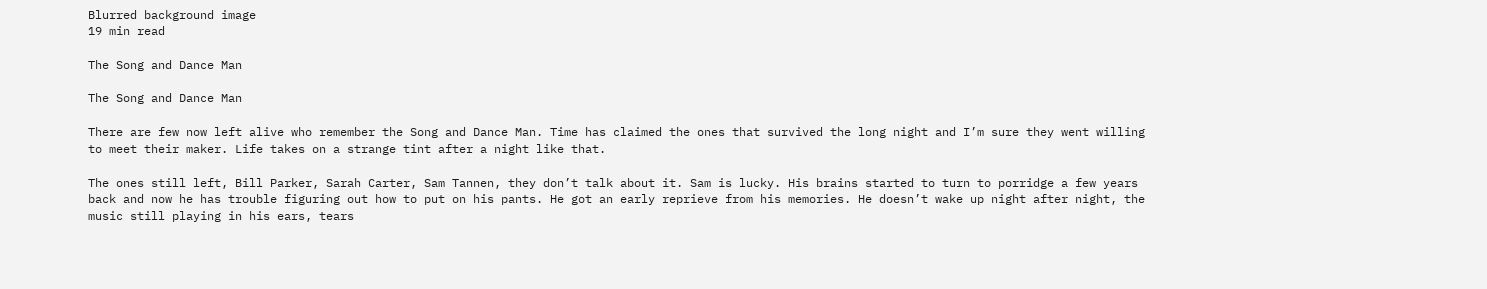Blurred background image
19 min read

The Song and Dance Man

The Song and Dance Man

There are few now left alive who remember the Song and Dance Man. Time has claimed the ones that survived the long night and I’m sure they went willing to meet their maker. Life takes on a strange tint after a night like that.

The ones still left, Bill Parker, Sarah Carter, Sam Tannen, they don’t talk about it. Sam is lucky. His brains started to turn to porridge a few years back and now he has trouble figuring out how to put on his pants. He got an early reprieve from his memories. He doesn’t wake up night after night, the music still playing in his ears, tears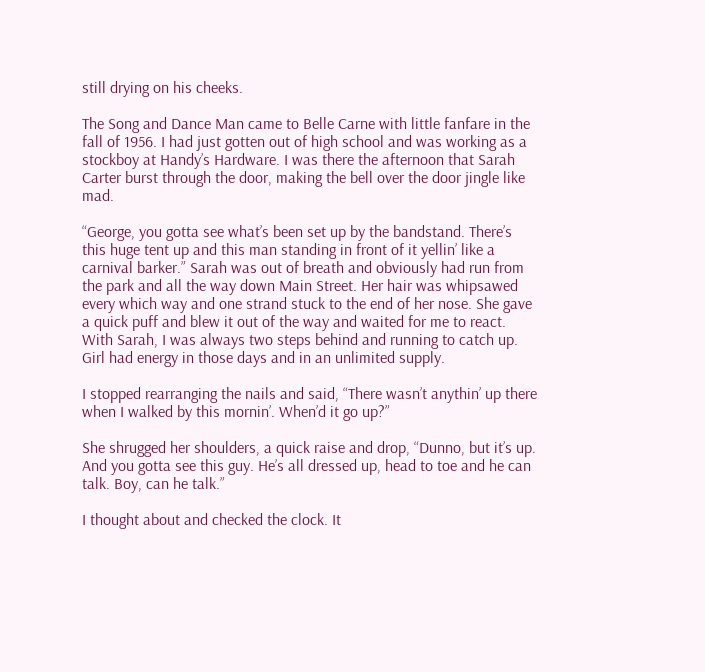still drying on his cheeks.

The Song and Dance Man came to Belle Carne with little fanfare in the fall of 1956. I had just gotten out of high school and was working as a stockboy at Handy’s Hardware. I was there the afternoon that Sarah Carter burst through the door, making the bell over the door jingle like mad.

“George, you gotta see what’s been set up by the bandstand. There’s this huge tent up and this man standing in front of it yellin’ like a carnival barker.” Sarah was out of breath and obviously had run from the park and all the way down Main Street. Her hair was whipsawed every which way and one strand stuck to the end of her nose. She gave a quick puff and blew it out of the way and waited for me to react. With Sarah, I was always two steps behind and running to catch up. Girl had energy in those days and in an unlimited supply.

I stopped rearranging the nails and said, “There wasn’t anythin’ up there when I walked by this mornin’. When’d it go up?”

She shrugged her shoulders, a quick raise and drop, “Dunno, but it’s up. And you gotta see this guy. He’s all dressed up, head to toe and he can talk. Boy, can he talk.”

I thought about and checked the clock. It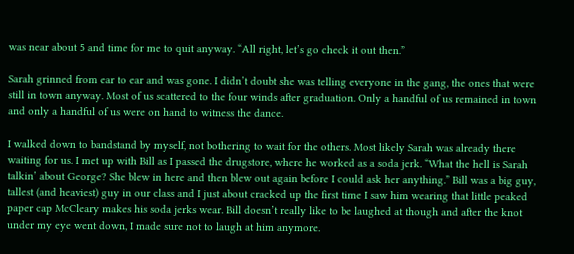was near about 5 and time for me to quit anyway. “All right, let’s go check it out then.”

Sarah grinned from ear to ear and was gone. I didn’t doubt she was telling everyone in the gang, the ones that were still in town anyway. Most of us scattered to the four winds after graduation. Only a handful of us remained in town and only a handful of us were on hand to witness the dance.

I walked down to bandstand by myself, not bothering to wait for the others. Most likely Sarah was already there waiting for us. I met up with Bill as I passed the drugstore, where he worked as a soda jerk. “What the hell is Sarah talkin’ about George? She blew in here and then blew out again before I could ask her anything.” Bill was a big guy, tallest (and heaviest) guy in our class and I just about cracked up the first time I saw him wearing that little peaked paper cap McCleary makes his soda jerks wear. Bill doesn’t really like to be laughed at though and after the knot under my eye went down, I made sure not to laugh at him anymore.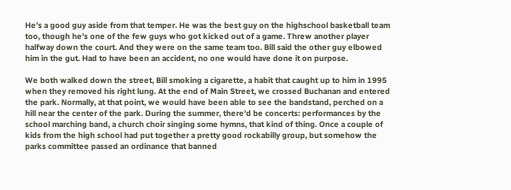He’s a good guy aside from that temper. He was the best guy on the highschool basketball team too, though he’s one of the few guys who got kicked out of a game. Threw another player halfway down the court. And they were on the same team too. Bill said the other guy elbowed him in the gut. Had to have been an accident, no one would have done it on purpose.

We both walked down the street, Bill smoking a cigarette, a habit that caught up to him in 1995 when they removed his right lung. At the end of Main Street, we crossed Buchanan and entered the park. Normally, at that point, we would have been able to see the bandstand, perched on a hill near the center of the park. During the summer, there’d be concerts: performances by the school marching band, a church choir singing some hymns, that kind of thing. Once a couple of kids from the high school had put together a pretty good rockabilly group, but somehow the parks committee passed an ordinance that banned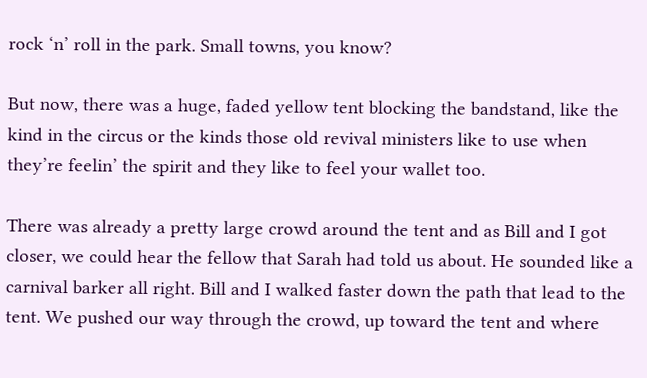rock ‘n’ roll in the park. Small towns, you know?

But now, there was a huge, faded yellow tent blocking the bandstand, like the kind in the circus or the kinds those old revival ministers like to use when they’re feelin’ the spirit and they like to feel your wallet too.

There was already a pretty large crowd around the tent and as Bill and I got closer, we could hear the fellow that Sarah had told us about. He sounded like a carnival barker all right. Bill and I walked faster down the path that lead to the tent. We pushed our way through the crowd, up toward the tent and where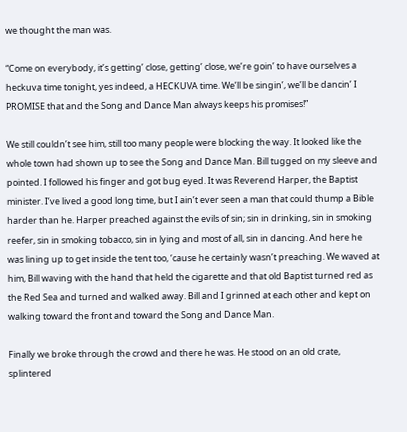we thought the man was.

“Come on everybody, it’s getting’ close, getting’ close, we’re goin’ to have ourselves a heckuva time tonight, yes indeed, a HECKUVA time. We’ll be singin’, we’ll be dancin’ I PROMISE that and the Song and Dance Man always keeps his promises!”

We still couldn’t see him, still too many people were blocking the way. It looked like the whole town had shown up to see the Song and Dance Man. Bill tugged on my sleeve and pointed. I followed his finger and got bug eyed. It was Reverend Harper, the Baptist minister. I’ve lived a good long time, but I ain’t ever seen a man that could thump a Bible harder than he. Harper preached against the evils of sin; sin in drinking, sin in smoking reefer, sin in smoking tobacco, sin in lying and most of all, sin in dancing. And here he was lining up to get inside the tent too, ‘cause he certainly wasn’t preaching. We waved at him, Bill waving with the hand that held the cigarette and that old Baptist turned red as the Red Sea and turned and walked away. Bill and I grinned at each other and kept on walking toward the front and toward the Song and Dance Man.

Finally we broke through the crowd and there he was. He stood on an old crate, splintered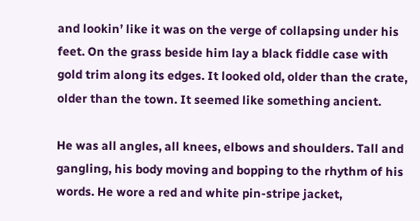and lookin’ like it was on the verge of collapsing under his feet. On the grass beside him lay a black fiddle case with gold trim along its edges. It looked old, older than the crate, older than the town. It seemed like something ancient.

He was all angles, all knees, elbows and shoulders. Tall and gangling, his body moving and bopping to the rhythm of his words. He wore a red and white pin-stripe jacket,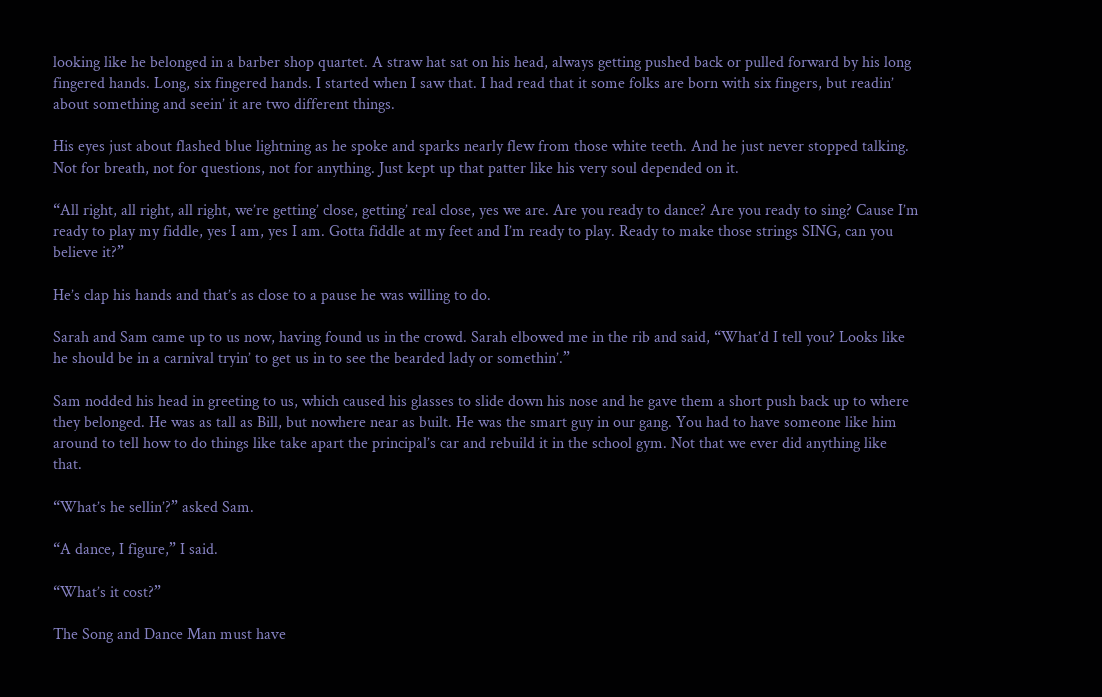looking like he belonged in a barber shop quartet. A straw hat sat on his head, always getting pushed back or pulled forward by his long fingered hands. Long, six fingered hands. I started when I saw that. I had read that it some folks are born with six fingers, but readin’ about something and seein’ it are two different things.

His eyes just about flashed blue lightning as he spoke and sparks nearly flew from those white teeth. And he just never stopped talking. Not for breath, not for questions, not for anything. Just kept up that patter like his very soul depended on it.

“All right, all right, all right, we’re getting’ close, getting’ real close, yes we are. Are you ready to dance? Are you ready to sing? Cause I’m ready to play my fiddle, yes I am, yes I am. Gotta fiddle at my feet and I’m ready to play. Ready to make those strings SING, can you believe it?”

He’s clap his hands and that’s as close to a pause he was willing to do.

Sarah and Sam came up to us now, having found us in the crowd. Sarah elbowed me in the rib and said, “What’d I tell you? Looks like he should be in a carnival tryin’ to get us in to see the bearded lady or somethin’.”

Sam nodded his head in greeting to us, which caused his glasses to slide down his nose and he gave them a short push back up to where they belonged. He was as tall as Bill, but nowhere near as built. He was the smart guy in our gang. You had to have someone like him around to tell how to do things like take apart the principal’s car and rebuild it in the school gym. Not that we ever did anything like that.

“What’s he sellin’?” asked Sam.

“A dance, I figure,” I said.

“What’s it cost?”

The Song and Dance Man must have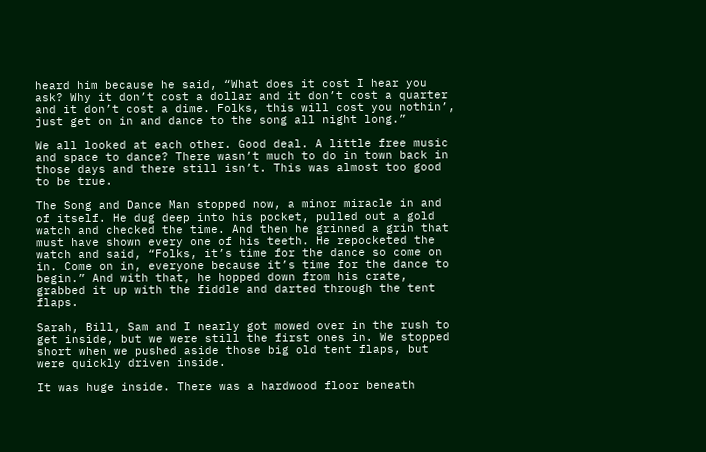heard him because he said, “What does it cost I hear you ask? Why it don’t cost a dollar and it don’t cost a quarter and it don’t cost a dime. Folks, this will cost you nothin’, just get on in and dance to the song all night long.”

We all looked at each other. Good deal. A little free music and space to dance? There wasn’t much to do in town back in those days and there still isn’t. This was almost too good to be true.

The Song and Dance Man stopped now, a minor miracle in and of itself. He dug deep into his pocket, pulled out a gold watch and checked the time. And then he grinned a grin that must have shown every one of his teeth. He repocketed the watch and said, “Folks, it’s time for the dance so come on in. Come on in, everyone because it’s time for the dance to begin.” And with that, he hopped down from his crate, grabbed it up with the fiddle and darted through the tent flaps.

Sarah, Bill, Sam and I nearly got mowed over in the rush to get inside, but we were still the first ones in. We stopped short when we pushed aside those big old tent flaps, but were quickly driven inside.

It was huge inside. There was a hardwood floor beneath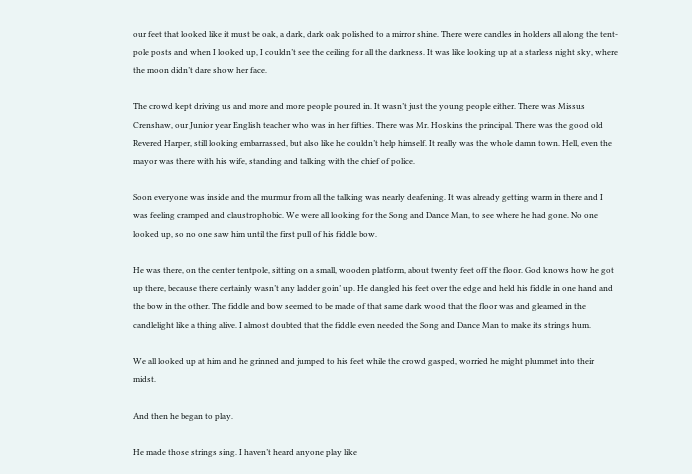our feet that looked like it must be oak, a dark, dark oak polished to a mirror shine. There were candles in holders all along the tent-pole posts and when I looked up, I couldn’t see the ceiling for all the darkness. It was like looking up at a starless night sky, where the moon didn’t dare show her face.

The crowd kept driving us and more and more people poured in. It wasn’t just the young people either. There was Missus Crenshaw, our Junior year English teacher who was in her fifties. There was Mr. Hoskins the principal. There was the good old Revered Harper, still looking embarrassed, but also like he couldn’t help himself. It really was the whole damn town. Hell, even the mayor was there with his wife, standing and talking with the chief of police.

Soon everyone was inside and the murmur from all the talking was nearly deafening. It was already getting warm in there and I was feeling cramped and claustrophobic. We were all looking for the Song and Dance Man, to see where he had gone. No one looked up, so no one saw him until the first pull of his fiddle bow.

He was there, on the center tentpole, sitting on a small, wooden platform, about twenty feet off the floor. God knows how he got up there, because there certainly wasn’t any ladder goin’ up. He dangled his feet over the edge and held his fiddle in one hand and the bow in the other. The fiddle and bow seemed to be made of that same dark wood that the floor was and gleamed in the candlelight like a thing alive. I almost doubted that the fiddle even needed the Song and Dance Man to make its strings hum.

We all looked up at him and he grinned and jumped to his feet while the crowd gasped, worried he might plummet into their midst.

And then he began to play.

He made those strings sing. I haven’t heard anyone play like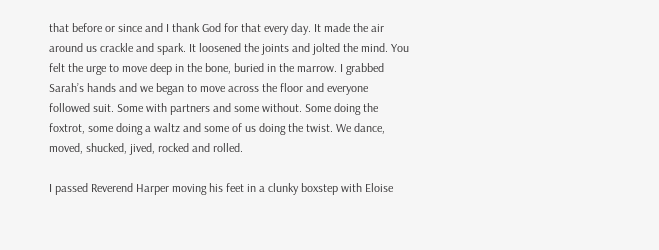that before or since and I thank God for that every day. It made the air around us crackle and spark. It loosened the joints and jolted the mind. You felt the urge to move deep in the bone, buried in the marrow. I grabbed Sarah’s hands and we began to move across the floor and everyone followed suit. Some with partners and some without. Some doing the foxtrot, some doing a waltz and some of us doing the twist. We dance, moved, shucked, jived, rocked and rolled.

I passed Reverend Harper moving his feet in a clunky boxstep with Eloise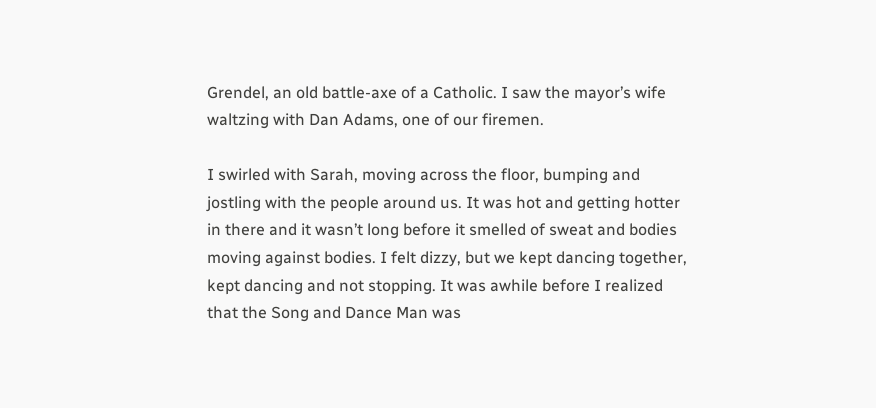Grendel, an old battle-axe of a Catholic. I saw the mayor’s wife waltzing with Dan Adams, one of our firemen.

I swirled with Sarah, moving across the floor, bumping and jostling with the people around us. It was hot and getting hotter in there and it wasn’t long before it smelled of sweat and bodies moving against bodies. I felt dizzy, but we kept dancing together, kept dancing and not stopping. It was awhile before I realized that the Song and Dance Man was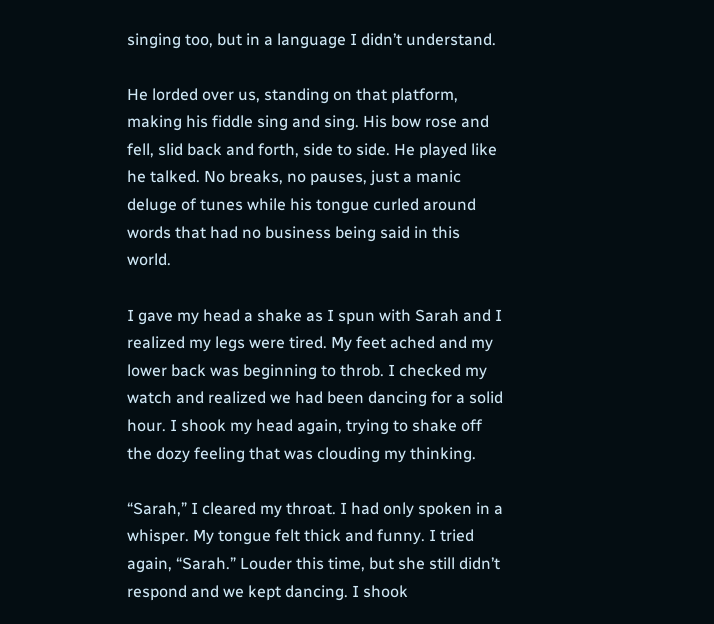singing too, but in a language I didn’t understand.

He lorded over us, standing on that platform, making his fiddle sing and sing. His bow rose and fell, slid back and forth, side to side. He played like he talked. No breaks, no pauses, just a manic deluge of tunes while his tongue curled around words that had no business being said in this world.

I gave my head a shake as I spun with Sarah and I realized my legs were tired. My feet ached and my lower back was beginning to throb. I checked my watch and realized we had been dancing for a solid hour. I shook my head again, trying to shake off the dozy feeling that was clouding my thinking.

“Sarah,” I cleared my throat. I had only spoken in a whisper. My tongue felt thick and funny. I tried again, “Sarah.” Louder this time, but she still didn’t respond and we kept dancing. I shook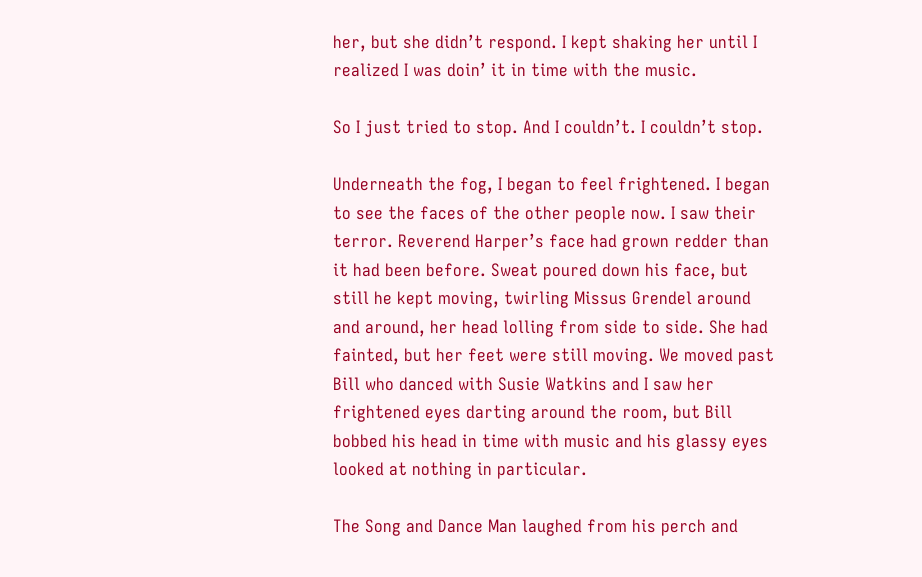her, but she didn’t respond. I kept shaking her until I realized I was doin’ it in time with the music.

So I just tried to stop. And I couldn’t. I couldn’t stop.

Underneath the fog, I began to feel frightened. I began to see the faces of the other people now. I saw their terror. Reverend Harper’s face had grown redder than it had been before. Sweat poured down his face, but still he kept moving, twirling Missus Grendel around and around, her head lolling from side to side. She had fainted, but her feet were still moving. We moved past Bill who danced with Susie Watkins and I saw her frightened eyes darting around the room, but Bill bobbed his head in time with music and his glassy eyes looked at nothing in particular.

The Song and Dance Man laughed from his perch and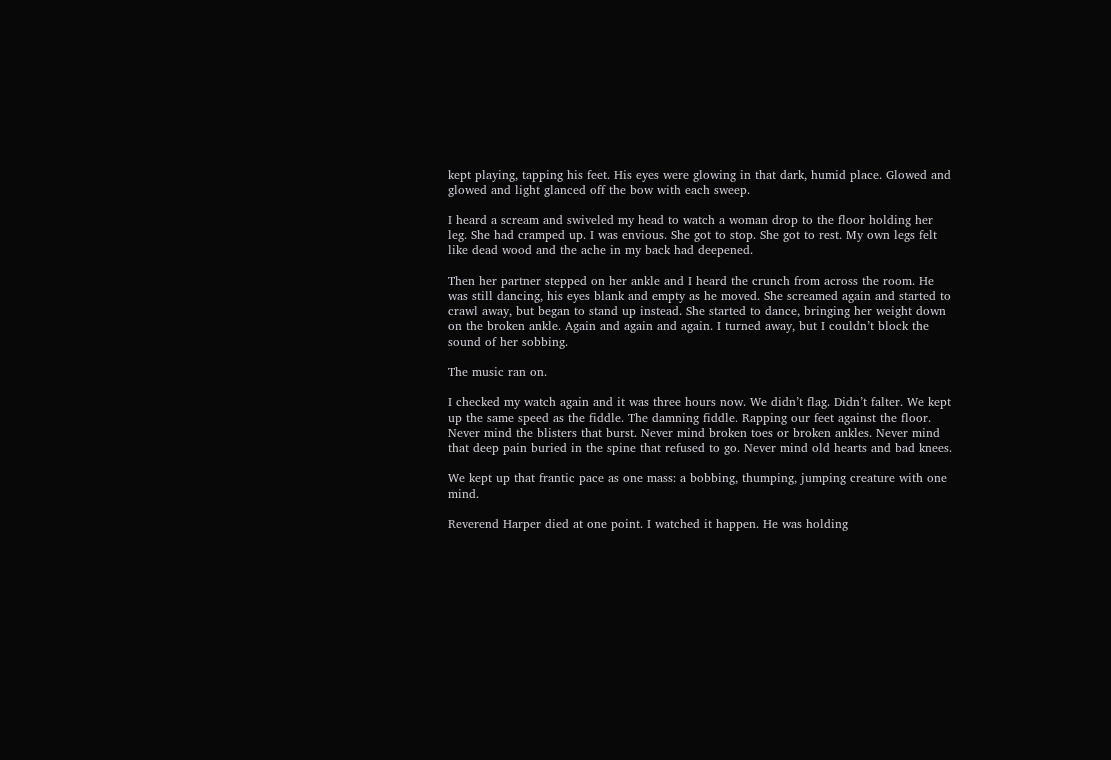kept playing, tapping his feet. His eyes were glowing in that dark, humid place. Glowed and glowed and light glanced off the bow with each sweep.

I heard a scream and swiveled my head to watch a woman drop to the floor holding her leg. She had cramped up. I was envious. She got to stop. She got to rest. My own legs felt like dead wood and the ache in my back had deepened.

Then her partner stepped on her ankle and I heard the crunch from across the room. He was still dancing, his eyes blank and empty as he moved. She screamed again and started to crawl away, but began to stand up instead. She started to dance, bringing her weight down on the broken ankle. Again and again and again. I turned away, but I couldn’t block the sound of her sobbing.

The music ran on.

I checked my watch again and it was three hours now. We didn’t flag. Didn’t falter. We kept up the same speed as the fiddle. The damning fiddle. Rapping our feet against the floor. Never mind the blisters that burst. Never mind broken toes or broken ankles. Never mind that deep pain buried in the spine that refused to go. Never mind old hearts and bad knees.

We kept up that frantic pace as one mass: a bobbing, thumping, jumping creature with one mind.

Reverend Harper died at one point. I watched it happen. He was holding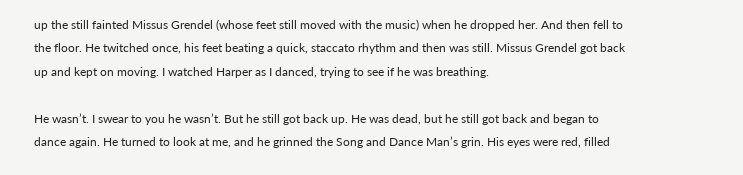up the still fainted Missus Grendel (whose feet still moved with the music) when he dropped her. And then fell to the floor. He twitched once, his feet beating a quick, staccato rhythm and then was still. Missus Grendel got back up and kept on moving. I watched Harper as I danced, trying to see if he was breathing.

He wasn’t. I swear to you he wasn’t. But he still got back up. He was dead, but he still got back and began to dance again. He turned to look at me, and he grinned the Song and Dance Man’s grin. His eyes were red, filled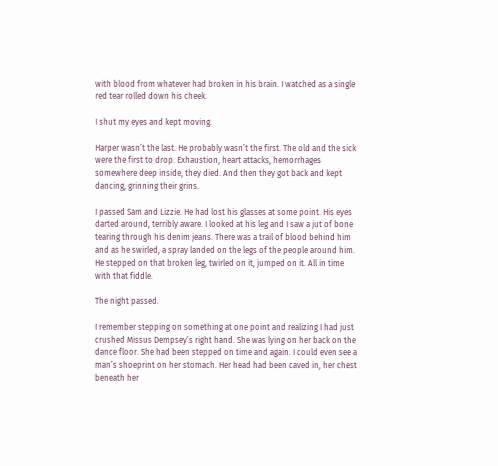with blood from whatever had broken in his brain. I watched as a single red tear rolled down his cheek.

I shut my eyes and kept moving.

Harper wasn’t the last. He probably wasn’t the first. The old and the sick were the first to drop. Exhaustion, heart attacks, hemorrhages somewhere deep inside, they died. And then they got back and kept dancing, grinning their grins.

I passed Sam and Lizzie. He had lost his glasses at some point. His eyes darted around, terribly aware. I looked at his leg and I saw a jut of bone tearing through his denim jeans. There was a trail of blood behind him and as he swirled, a spray landed on the legs of the people around him. He stepped on that broken leg, twirled on it, jumped on it. All in time with that fiddle.

The night passed.

I remember stepping on something at one point and realizing I had just crushed Missus Dempsey’s right hand. She was lying on her back on the dance floor. She had been stepped on time and again. I could even see a man’s shoeprint on her stomach. Her head had been caved in, her chest beneath her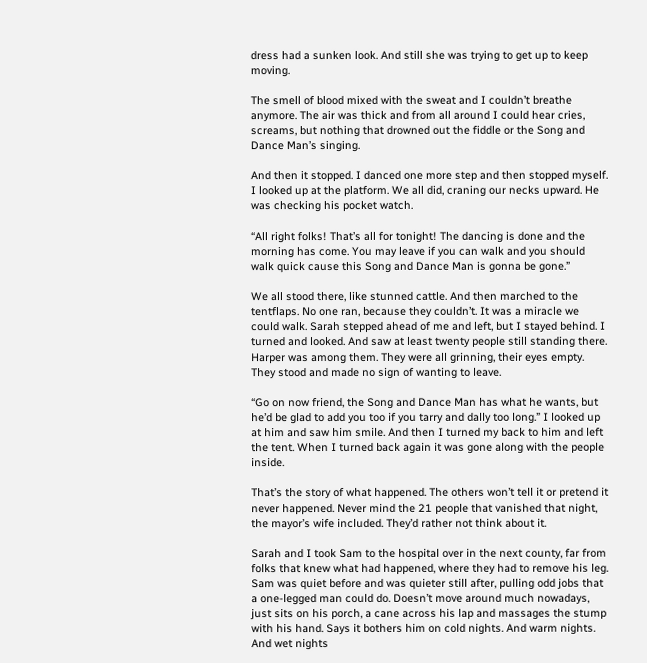dress had a sunken look. And still she was trying to get up to keep moving.

The smell of blood mixed with the sweat and I couldn’t breathe anymore. The air was thick and from all around I could hear cries, screams, but nothing that drowned out the fiddle or the Song and Dance Man’s singing.

And then it stopped. I danced one more step and then stopped myself. I looked up at the platform. We all did, craning our necks upward. He was checking his pocket watch.

“All right folks! That’s all for tonight! The dancing is done and the morning has come. You may leave if you can walk and you should walk quick cause this Song and Dance Man is gonna be gone.”

We all stood there, like stunned cattle. And then marched to the tentflaps. No one ran, because they couldn’t. It was a miracle we could walk. Sarah stepped ahead of me and left, but I stayed behind. I turned and looked. And saw at least twenty people still standing there. Harper was among them. They were all grinning, their eyes empty. They stood and made no sign of wanting to leave.

“Go on now friend, the Song and Dance Man has what he wants, but he’d be glad to add you too if you tarry and dally too long.” I looked up at him and saw him smile. And then I turned my back to him and left the tent. When I turned back again it was gone along with the people inside.

That’s the story of what happened. The others won’t tell it or pretend it never happened. Never mind the 21 people that vanished that night, the mayor’s wife included. They’d rather not think about it.

Sarah and I took Sam to the hospital over in the next county, far from folks that knew what had happened, where they had to remove his leg. Sam was quiet before and was quieter still after, pulling odd jobs that a one-legged man could do. Doesn’t move around much nowadays, just sits on his porch, a cane across his lap and massages the stump with his hand. Says it bothers him on cold nights. And warm nights. And wet nights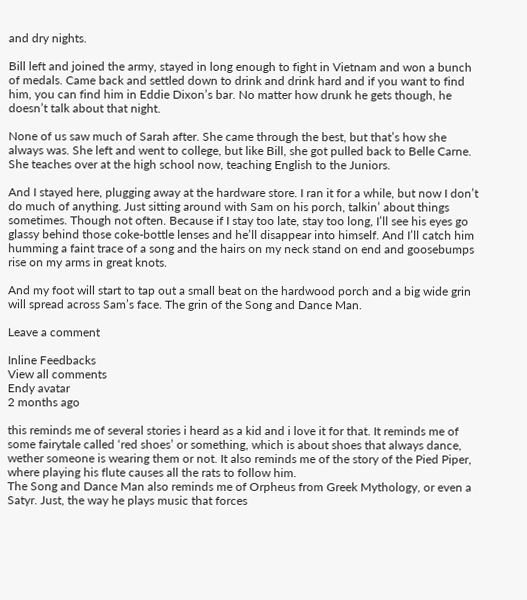and dry nights.

Bill left and joined the army, stayed in long enough to fight in Vietnam and won a bunch of medals. Came back and settled down to drink and drink hard and if you want to find him, you can find him in Eddie Dixon’s bar. No matter how drunk he gets though, he doesn’t talk about that night.

None of us saw much of Sarah after. She came through the best, but that’s how she always was. She left and went to college, but like Bill, she got pulled back to Belle Carne. She teaches over at the high school now, teaching English to the Juniors.

And I stayed here, plugging away at the hardware store. I ran it for a while, but now I don’t do much of anything. Just sitting around with Sam on his porch, talkin’ about things sometimes. Though not often. Because if I stay too late, stay too long, I’ll see his eyes go glassy behind those coke-bottle lenses and he’ll disappear into himself. And I’ll catch him humming a faint trace of a song and the hairs on my neck stand on end and goosebumps rise on my arms in great knots.

And my foot will start to tap out a small beat on the hardwood porch and a big wide grin will spread across Sam’s face. The grin of the Song and Dance Man.

Leave a comment

Inline Feedbacks
View all comments
Endy avatar
2 months ago

this reminds me of several stories i heard as a kid and i love it for that. It reminds me of some fairytale called ‘red shoes’ or something, which is about shoes that always dance, wether someone is wearing them or not. It also reminds me of the story of the Pied Piper, where playing his flute causes all the rats to follow him.
The Song and Dance Man also reminds me of Orpheus from Greek Mythology, or even a Satyr. Just, the way he plays music that forces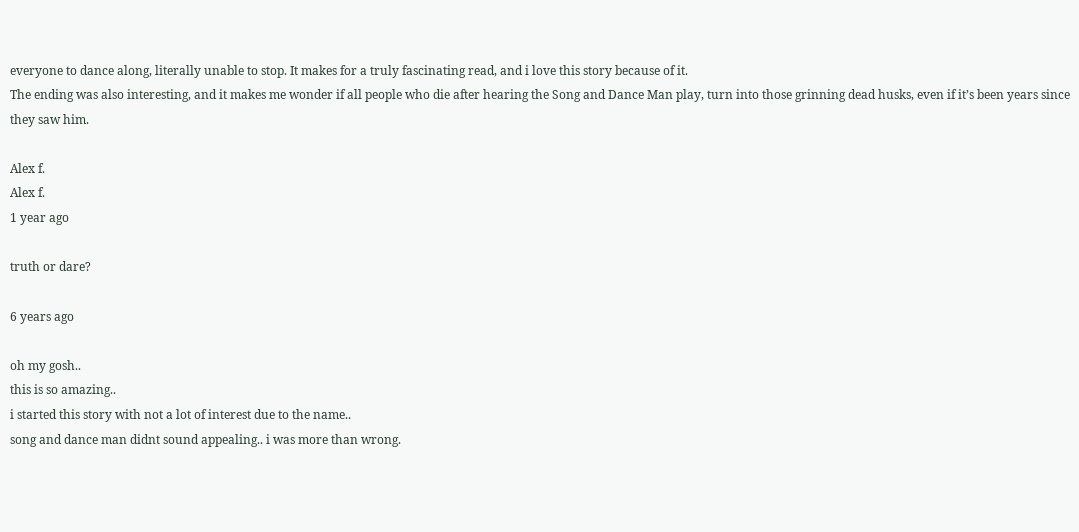everyone to dance along, literally unable to stop. It makes for a truly fascinating read, and i love this story because of it.
The ending was also interesting, and it makes me wonder if all people who die after hearing the Song and Dance Man play, turn into those grinning dead husks, even if it’s been years since they saw him.

Alex f.
Alex f.
1 year ago

truth or dare?

6 years ago

oh my gosh..
this is so amazing..
i started this story with not a lot of interest due to the name..
song and dance man didnt sound appealing.. i was more than wrong.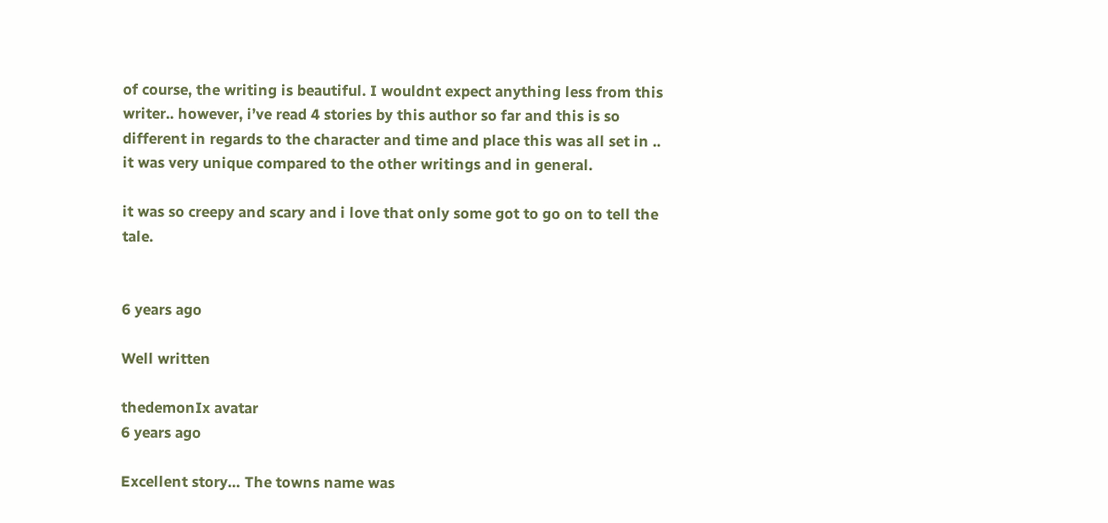of course, the writing is beautiful. I wouldnt expect anything less from this writer.. however, i’ve read 4 stories by this author so far and this is so different in regards to the character and time and place this was all set in .. it was very unique compared to the other writings and in general.

it was so creepy and scary and i love that only some got to go on to tell the tale.


6 years ago

Well written

thedemonIx avatar
6 years ago

Excellent story… The towns name was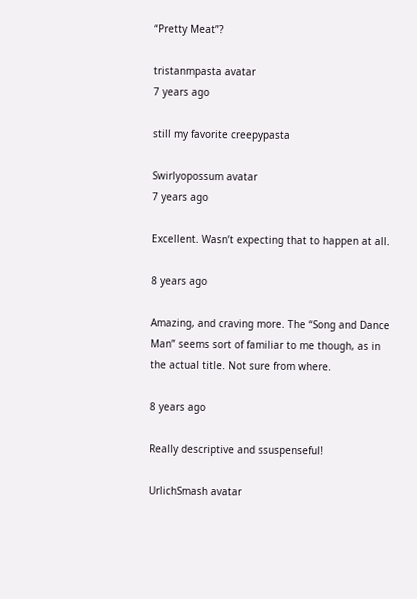“Pretty Meat”?

tristanmpasta avatar
7 years ago

still my favorite creepypasta

Swirlyopossum avatar
7 years ago

Excellent. Wasn’t expecting that to happen at all.

8 years ago

Amazing, and craving more. The “Song and Dance Man” seems sort of familiar to me though, as in the actual title. Not sure from where.

8 years ago

Really descriptive and ssuspenseful!

UrlichSmash avatar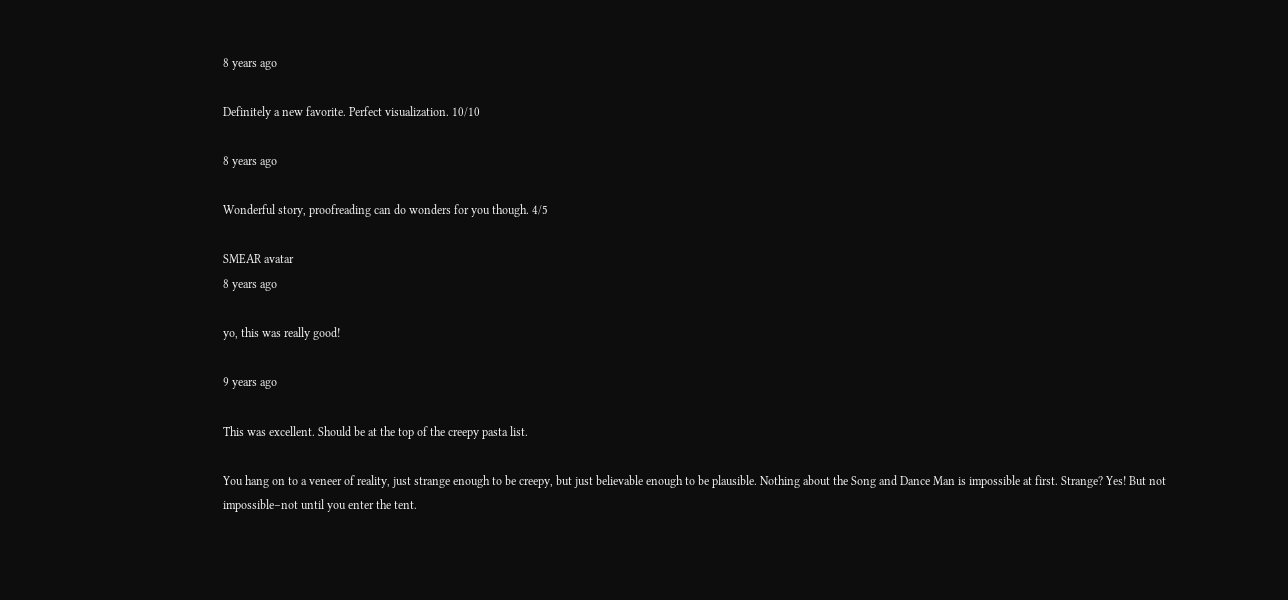8 years ago

Definitely a new favorite. Perfect visualization. 10/10

8 years ago

Wonderful story, proofreading can do wonders for you though. 4/5

SMEAR avatar
8 years ago

yo, this was really good!

9 years ago

This was excellent. Should be at the top of the creepy pasta list.

You hang on to a veneer of reality, just strange enough to be creepy, but just believable enough to be plausible. Nothing about the Song and Dance Man is impossible at first. Strange? Yes! But not impossible–not until you enter the tent.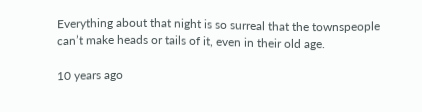Everything about that night is so surreal that the townspeople can’t make heads or tails of it, even in their old age.

10 years ago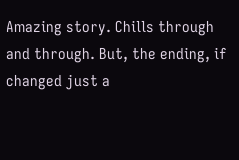Amazing story. Chills through and through. But, the ending, if changed just a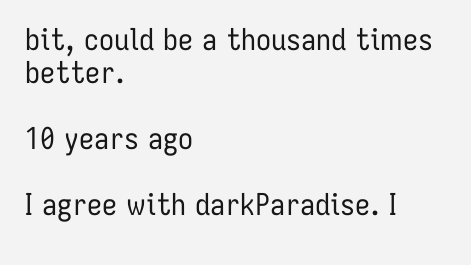bit, could be a thousand times better.

10 years ago

I agree with darkParadise. I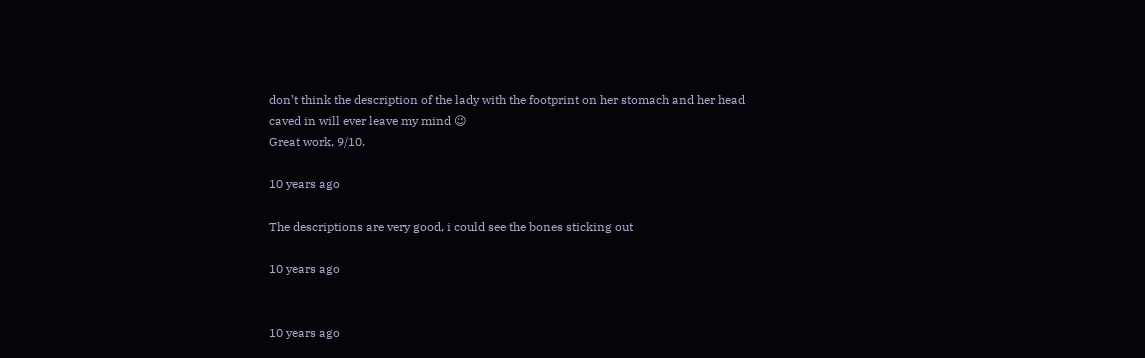don’t think the description of the lady with the footprint on her stomach and her head caved in will ever leave my mind 😉
Great work, 9/10.

10 years ago

The descriptions are very good, i could see the bones sticking out

10 years ago


10 years ago